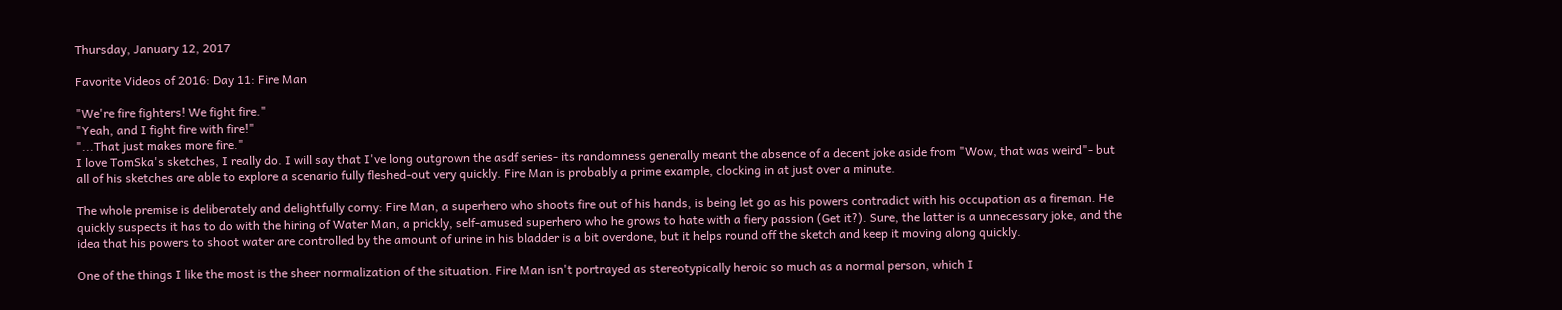Thursday, January 12, 2017

Favorite Videos of 2016: Day 11: Fire Man

"We're fire fighters! We fight fire."
"Yeah, and I fight fire with fire!"
"...That just makes more fire."
I love TomSka's sketches, I really do. I will say that I've long outgrown the asdf series- its randomness generally meant the absence of a decent joke aside from "Wow, that was weird"- but all of his sketches are able to explore a scenario fully fleshed-out very quickly. Fire Man is probably a prime example, clocking in at just over a minute.

The whole premise is deliberately and delightfully corny: Fire Man, a superhero who shoots fire out of his hands, is being let go as his powers contradict with his occupation as a fireman. He quickly suspects it has to do with the hiring of Water Man, a prickly, self-amused superhero who he grows to hate with a fiery passion (Get it?). Sure, the latter is a unnecessary joke, and the idea that his powers to shoot water are controlled by the amount of urine in his bladder is a bit overdone, but it helps round off the sketch and keep it moving along quickly.

One of the things I like the most is the sheer normalization of the situation. Fire Man isn't portrayed as stereotypically heroic so much as a normal person, which I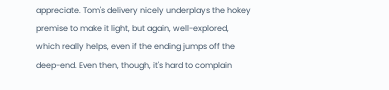appreciate. Tom's delivery nicely underplays the hokey premise to make it light, but again, well-explored, which really helps, even if the ending jumps off the deep-end. Even then, though, it's hard to complain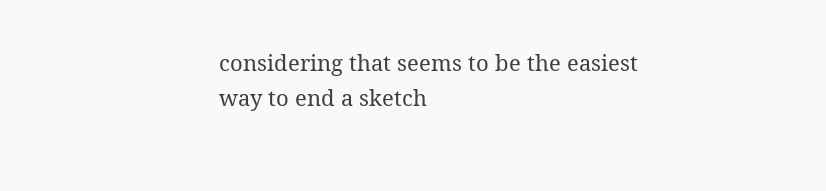considering that seems to be the easiest way to end a sketch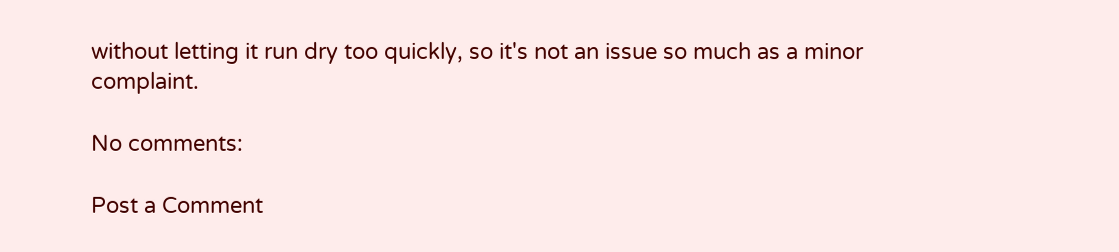without letting it run dry too quickly, so it's not an issue so much as a minor complaint.

No comments:

Post a Comment